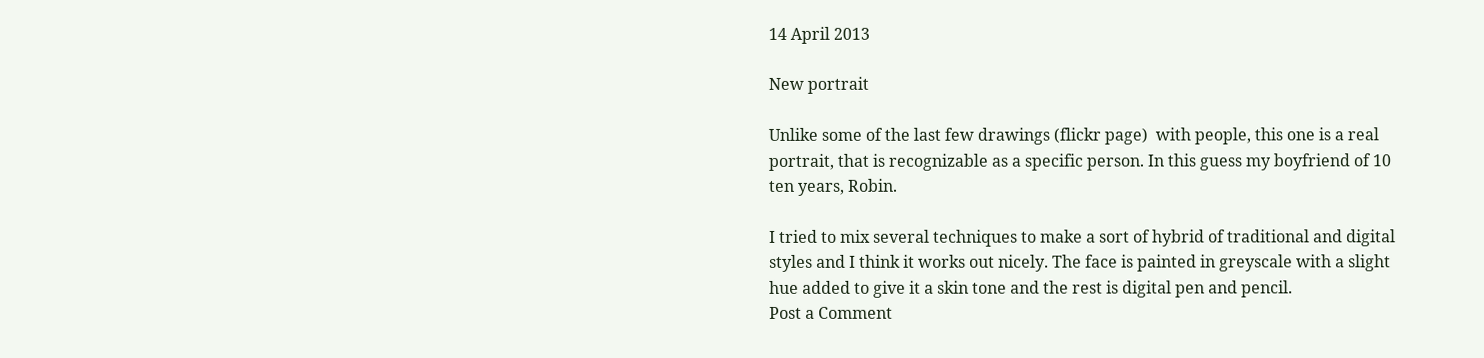14 April 2013

New portrait

Unlike some of the last few drawings (flickr page)  with people, this one is a real portrait, that is recognizable as a specific person. In this guess my boyfriend of 10 ten years, Robin.

I tried to mix several techniques to make a sort of hybrid of traditional and digital styles and I think it works out nicely. The face is painted in greyscale with a slight hue added to give it a skin tone and the rest is digital pen and pencil.
Post a Comment